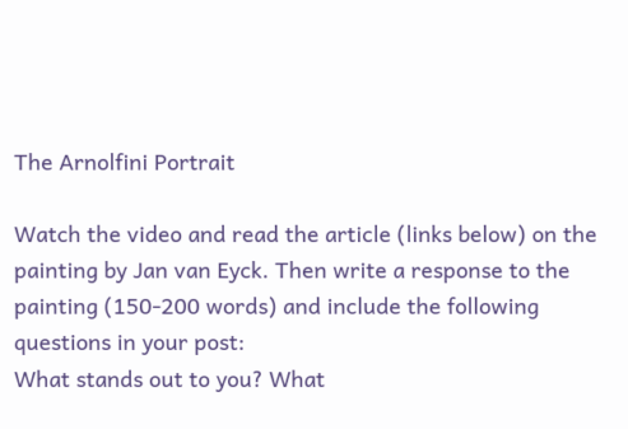The Arnolfini Portrait

Watch the video and read the article (links below) on the painting by Jan van Eyck. Then write a response to the painting (150-200 words) and include the following questions in your post:
What stands out to you? What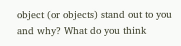object (or objects) stand out to you and why? What do you think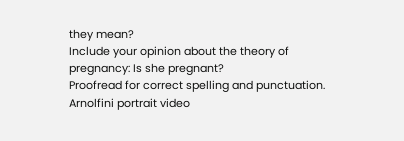they mean?
Include your opinion about the theory of pregnancy: Is she pregnant?
Proofread for correct spelling and punctuation.
Arnolfini portrait video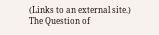(Links to an external site.)
The Question of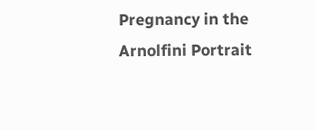Pregnancy in the Arnolfini Portrait